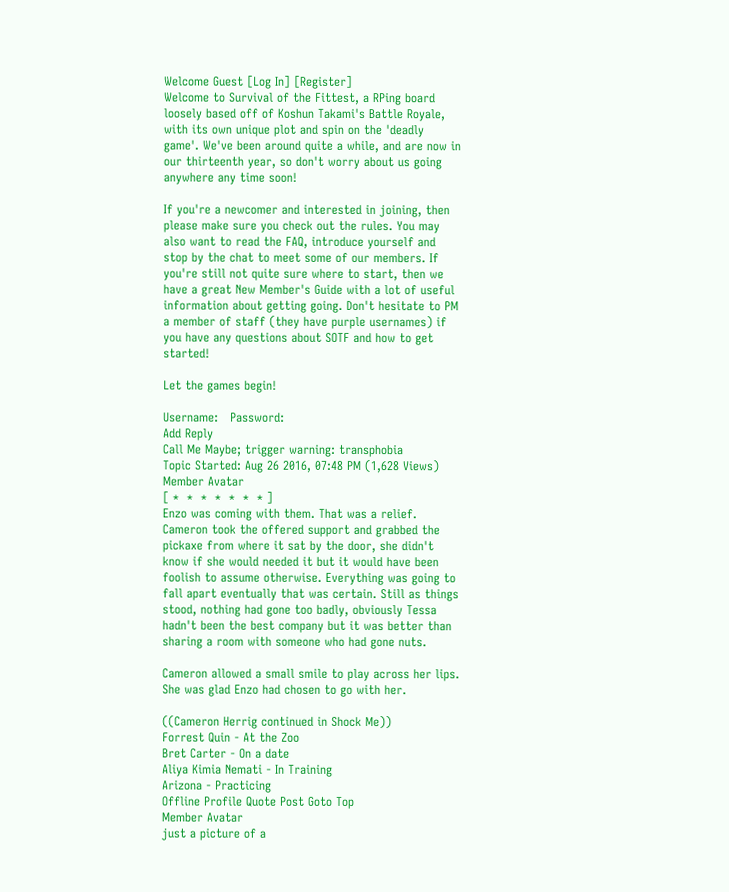Welcome Guest [Log In] [Register]
Welcome to Survival of the Fittest, a RPing board loosely based off of Koshun Takami's Battle Royale, with its own unique plot and spin on the 'deadly game'. We've been around quite a while, and are now in our thirteenth year, so don't worry about us going anywhere any time soon!

If you're a newcomer and interested in joining, then please make sure you check out the rules. You may also want to read the FAQ, introduce yourself and stop by the chat to meet some of our members. If you're still not quite sure where to start, then we have a great New Member's Guide with a lot of useful information about getting going. Don't hesitate to PM a member of staff (they have purple usernames) if you have any questions about SOTF and how to get started!

Let the games begin!

Username:   Password:
Add Reply
Call Me Maybe; trigger warning: transphobia
Topic Started: Aug 26 2016, 07:48 PM (1,628 Views)
Member Avatar
[ *  *  *  *  *  *  * ]
Enzo was coming with them. That was a relief. Cameron took the offered support and grabbed the pickaxe from where it sat by the door, she didn't know if she would needed it but it would have been foolish to assume otherwise. Everything was going to fall apart eventually that was certain. Still as things stood, nothing had gone too badly, obviously Tessa hadn't been the best company but it was better than sharing a room with someone who had gone nuts.

Cameron allowed a small smile to play across her lips. She was glad Enzo had chosen to go with her.

((Cameron Herrig continued in Shock Me))
Forrest Quin - At the Zoo
Bret Carter - On a date
Aliya Kimia Nemati - In Training
Arizona - Practicing
Offline Profile Quote Post Goto Top
Member Avatar
just a picture of a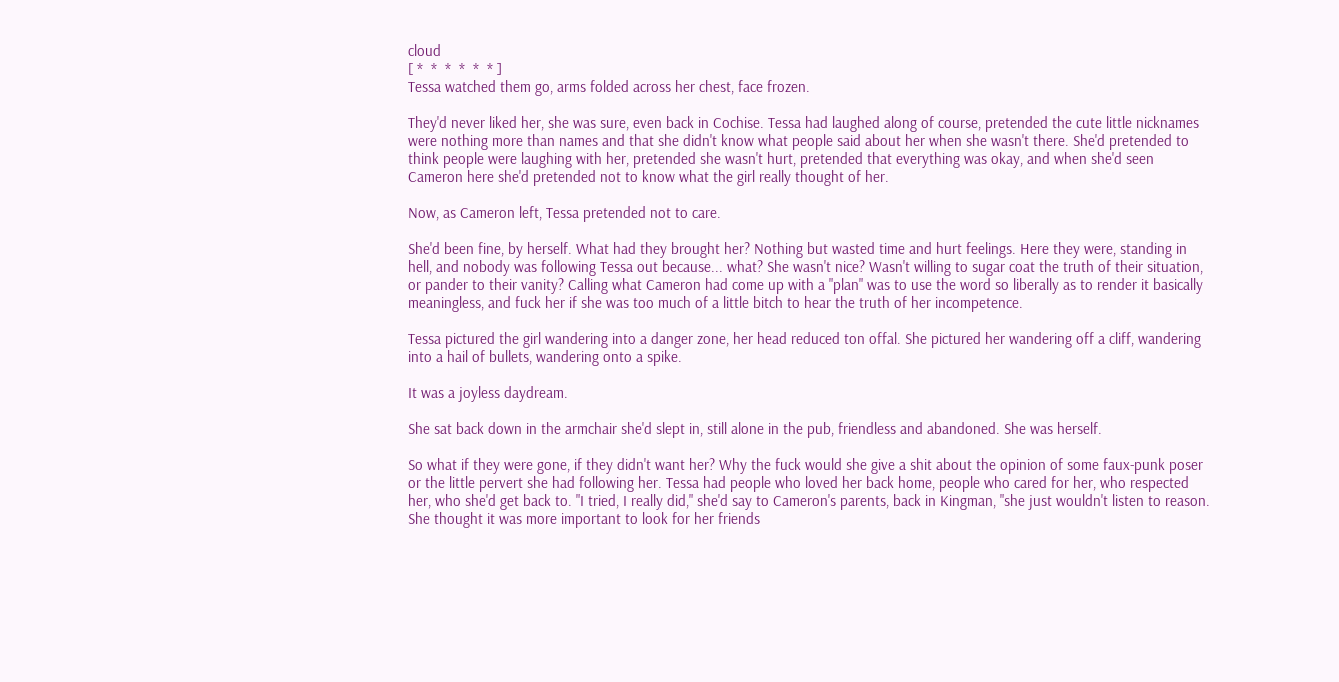cloud
[ *  *  *  *  *  * ]
Tessa watched them go, arms folded across her chest, face frozen.

They'd never liked her, she was sure, even back in Cochise. Tessa had laughed along of course, pretended the cute little nicknames were nothing more than names and that she didn't know what people said about her when she wasn't there. She'd pretended to think people were laughing with her, pretended she wasn't hurt, pretended that everything was okay, and when she'd seen Cameron here she'd pretended not to know what the girl really thought of her.

Now, as Cameron left, Tessa pretended not to care.

She'd been fine, by herself. What had they brought her? Nothing but wasted time and hurt feelings. Here they were, standing in hell, and nobody was following Tessa out because... what? She wasn't nice? Wasn't willing to sugar coat the truth of their situation, or pander to their vanity? Calling what Cameron had come up with a "plan" was to use the word so liberally as to render it basically meaningless, and fuck her if she was too much of a little bitch to hear the truth of her incompetence.

Tessa pictured the girl wandering into a danger zone, her head reduced ton offal. She pictured her wandering off a cliff, wandering into a hail of bullets, wandering onto a spike.

It was a joyless daydream.

She sat back down in the armchair she'd slept in, still alone in the pub, friendless and abandoned. She was herself.

So what if they were gone, if they didn't want her? Why the fuck would she give a shit about the opinion of some faux-punk poser or the little pervert she had following her. Tessa had people who loved her back home, people who cared for her, who respected her, who she'd get back to. "I tried, I really did," she'd say to Cameron's parents, back in Kingman, "she just wouldn't listen to reason. She thought it was more important to look for her friends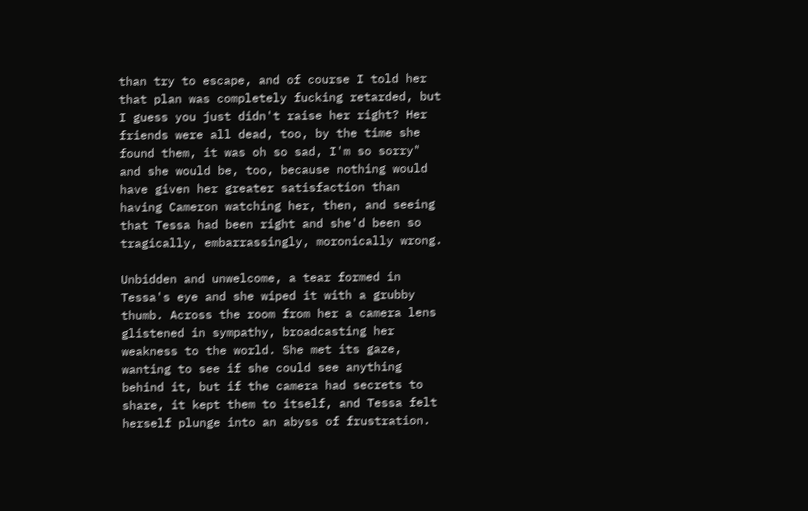than try to escape, and of course I told her that plan was completely fucking retarded, but I guess you just didn't raise her right? Her friends were all dead, too, by the time she found them, it was oh so sad, I'm so sorry" and she would be, too, because nothing would have given her greater satisfaction than having Cameron watching her, then, and seeing that Tessa had been right and she'd been so tragically, embarrassingly, moronically wrong.

Unbidden and unwelcome, a tear formed in Tessa's eye and she wiped it with a grubby thumb. Across the room from her a camera lens glistened in sympathy, broadcasting her weakness to the world. She met its gaze, wanting to see if she could see anything behind it, but if the camera had secrets to share, it kept them to itself, and Tessa felt herself plunge into an abyss of frustration.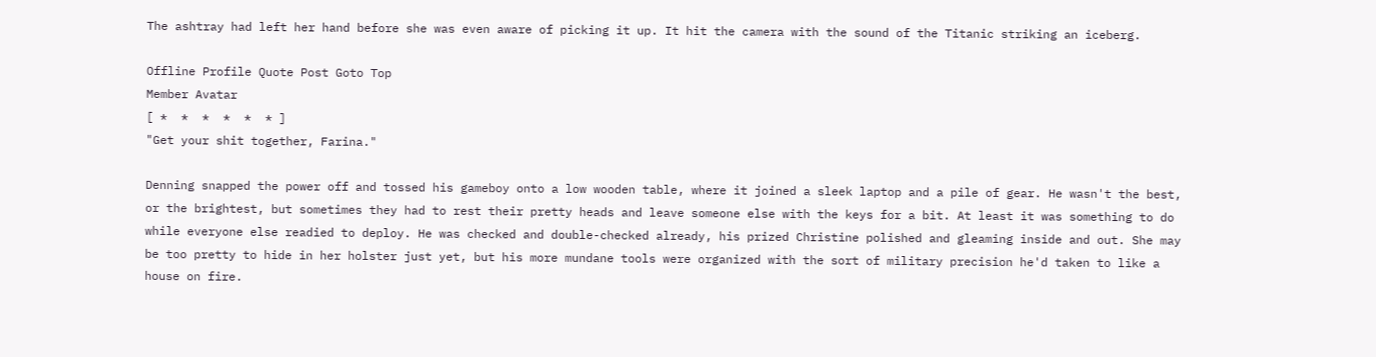The ashtray had left her hand before she was even aware of picking it up. It hit the camera with the sound of the Titanic striking an iceberg.

Offline Profile Quote Post Goto Top
Member Avatar
[ *  *  *  *  *  * ]
"Get your shit together, Farina."

Denning snapped the power off and tossed his gameboy onto a low wooden table, where it joined a sleek laptop and a pile of gear. He wasn't the best, or the brightest, but sometimes they had to rest their pretty heads and leave someone else with the keys for a bit. At least it was something to do while everyone else readied to deploy. He was checked and double-checked already, his prized Christine polished and gleaming inside and out. She may be too pretty to hide in her holster just yet, but his more mundane tools were organized with the sort of military precision he'd taken to like a house on fire.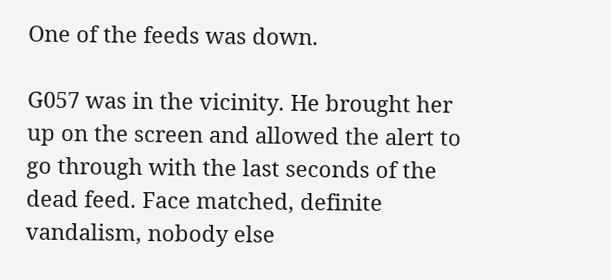One of the feeds was down.

G057 was in the vicinity. He brought her up on the screen and allowed the alert to go through with the last seconds of the dead feed. Face matched, definite vandalism, nobody else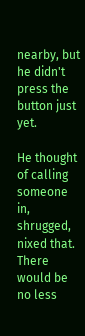nearby, but he didn't press the button just yet.

He thought of calling someone in, shrugged, nixed that. There would be no less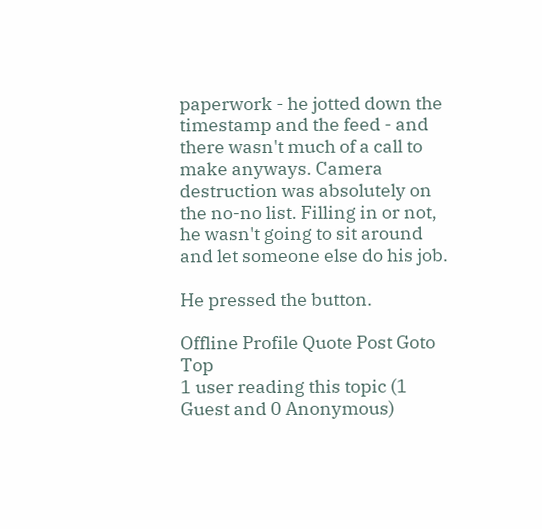paperwork - he jotted down the timestamp and the feed - and there wasn't much of a call to make anyways. Camera destruction was absolutely on the no-no list. Filling in or not, he wasn't going to sit around and let someone else do his job.

He pressed the button.

Offline Profile Quote Post Goto Top
1 user reading this topic (1 Guest and 0 Anonymous)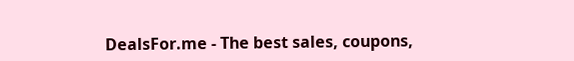DealsFor.me - The best sales, coupons,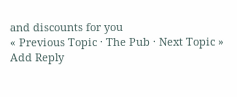and discounts for you
« Previous Topic · The Pub · Next Topic »
Add Reply